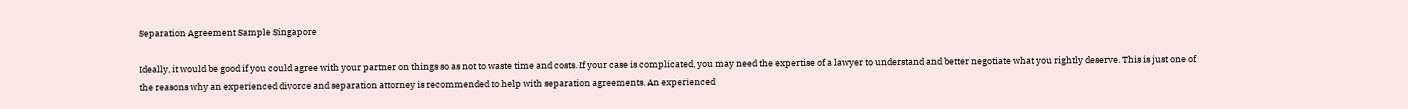Separation Agreement Sample Singapore

Ideally, it would be good if you could agree with your partner on things so as not to waste time and costs. If your case is complicated, you may need the expertise of a lawyer to understand and better negotiate what you rightly deserve. This is just one of the reasons why an experienced divorce and separation attorney is recommended to help with separation agreements. An experienced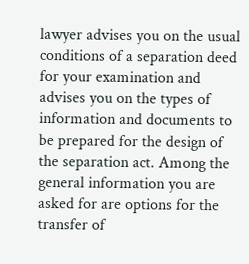lawyer advises you on the usual conditions of a separation deed for your examination and advises you on the types of information and documents to be prepared for the design of the separation act. Among the general information you are asked for are options for the transfer of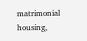matrimonial housing,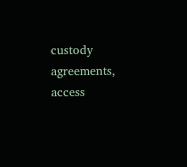custody agreements, access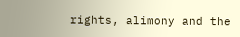rights, alimony and the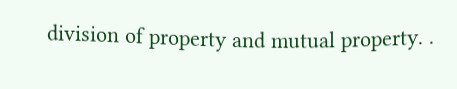division of property and mutual property. .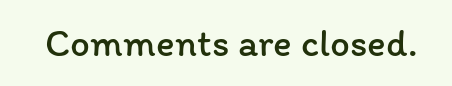Comments are closed.